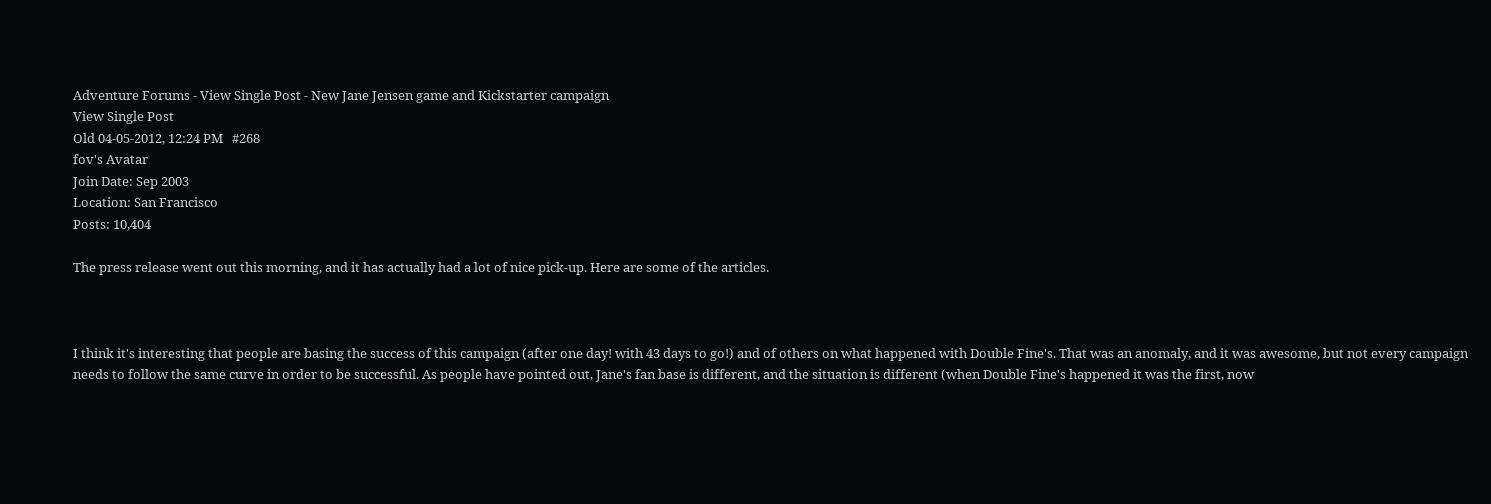Adventure Forums - View Single Post - New Jane Jensen game and Kickstarter campaign
View Single Post
Old 04-05-2012, 12:24 PM   #268
fov's Avatar
Join Date: Sep 2003
Location: San Francisco
Posts: 10,404

The press release went out this morning, and it has actually had a lot of nice pick-up. Here are some of the articles.



I think it's interesting that people are basing the success of this campaign (after one day! with 43 days to go!) and of others on what happened with Double Fine's. That was an anomaly, and it was awesome, but not every campaign needs to follow the same curve in order to be successful. As people have pointed out, Jane's fan base is different, and the situation is different (when Double Fine's happened it was the first, now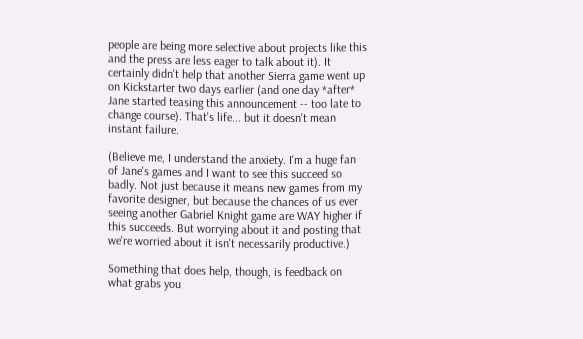people are being more selective about projects like this and the press are less eager to talk about it). It certainly didn't help that another Sierra game went up on Kickstarter two days earlier (and one day *after* Jane started teasing this announcement -- too late to change course). That's life... but it doesn't mean instant failure.

(Believe me, I understand the anxiety. I'm a huge fan of Jane's games and I want to see this succeed so badly. Not just because it means new games from my favorite designer, but because the chances of us ever seeing another Gabriel Knight game are WAY higher if this succeeds. But worrying about it and posting that we're worried about it isn't necessarily productive.)

Something that does help, though, is feedback on what grabs you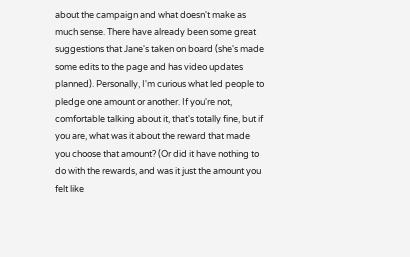about the campaign and what doesn't make as much sense. There have already been some great suggestions that Jane's taken on board (she's made some edits to the page and has video updates planned). Personally, I'm curious what led people to pledge one amount or another. If you're not, comfortable talking about it, that's totally fine, but if you are, what was it about the reward that made you choose that amount? (Or did it have nothing to do with the rewards, and was it just the amount you felt like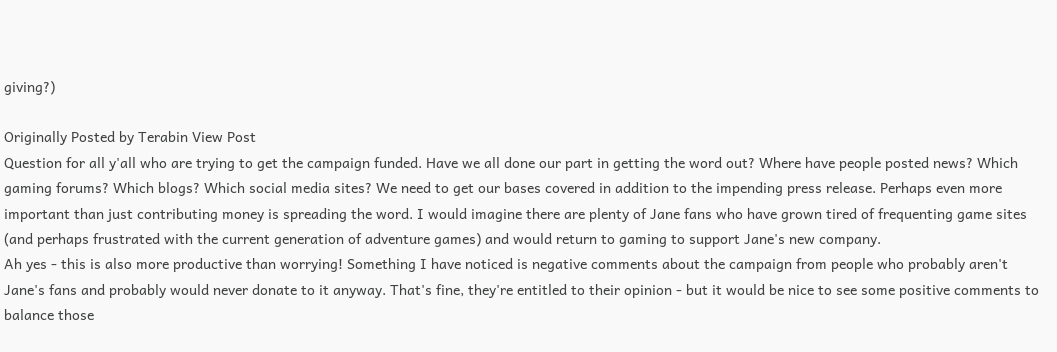giving?)

Originally Posted by Terabin View Post
Question for all y'all who are trying to get the campaign funded. Have we all done our part in getting the word out? Where have people posted news? Which gaming forums? Which blogs? Which social media sites? We need to get our bases covered in addition to the impending press release. Perhaps even more important than just contributing money is spreading the word. I would imagine there are plenty of Jane fans who have grown tired of frequenting game sites (and perhaps frustrated with the current generation of adventure games) and would return to gaming to support Jane's new company.
Ah yes - this is also more productive than worrying! Something I have noticed is negative comments about the campaign from people who probably aren't Jane's fans and probably would never donate to it anyway. That's fine, they're entitled to their opinion - but it would be nice to see some positive comments to balance those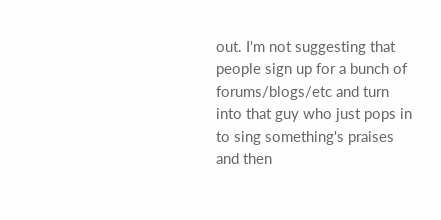out. I'm not suggesting that people sign up for a bunch of forums/blogs/etc and turn into that guy who just pops in to sing something's praises and then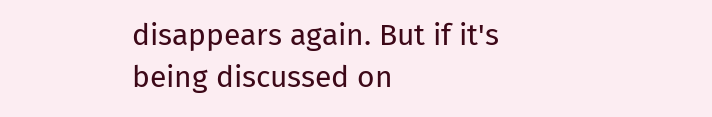disappears again. But if it's being discussed on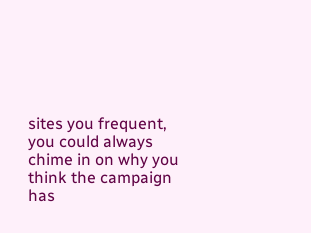sites you frequent, you could always chime in on why you think the campaign has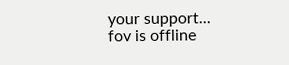your support...
fov is offline